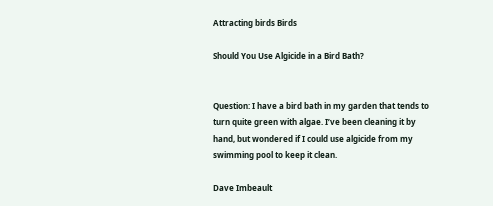Attracting birds Birds

Should You Use Algicide in a Bird Bath?


Question: I have a bird bath in my garden that tends to turn quite green with algae. I’ve been cleaning it by hand, but wondered if I could use algicide from my swimming pool to keep it clean.

Dave Imbeault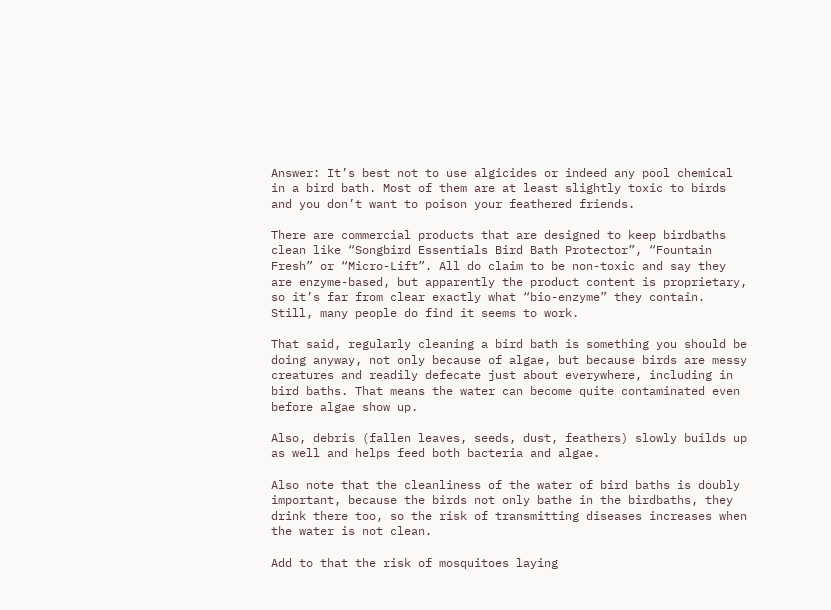Answer: It’s best not to use algicides or indeed any pool chemical in a bird bath. Most of them are at least slightly toxic to birds and you don’t want to poison your feathered friends.

There are commercial products that are designed to keep birdbaths clean like “Songbird Essentials Bird Bath Protector”, “Fountain Fresh” or “Micro-Lift”. All do claim to be non-toxic and say they are enzyme-based, but apparently the product content is proprietary, so it’s far from clear exactly what “bio-enzyme” they contain. Still, many people do find it seems to work.

That said, regularly cleaning a bird bath is something you should be doing anyway, not only because of algae, but because birds are messy creatures and readily defecate just about everywhere, including in bird baths. That means the water can become quite contaminated even before algae show up.

Also, debris (fallen leaves, seeds, dust, feathers) slowly builds up as well and helps feed both bacteria and algae.

Also note that the cleanliness of the water of bird baths is doubly important, because the birds not only bathe in the birdbaths, they drink there too, so the risk of transmitting diseases increases when the water is not clean.

Add to that the risk of mosquitoes laying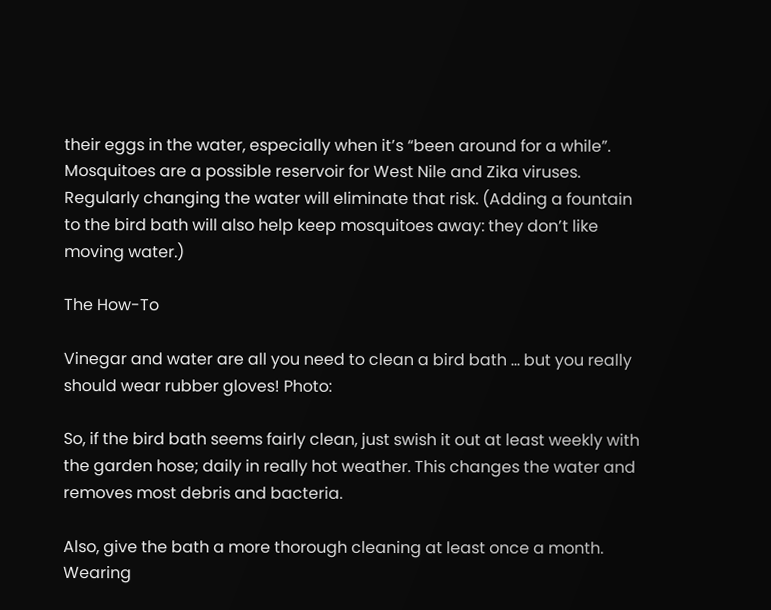their eggs in the water, especially when it’s “been around for a while”. Mosquitoes are a possible reservoir for West Nile and Zika viruses. Regularly changing the water will eliminate that risk. (Adding a fountain to the bird bath will also help keep mosquitoes away: they don’t like moving water.)

The How-To

Vinegar and water are all you need to clean a bird bath … but you really should wear rubber gloves! Photo:

So, if the bird bath seems fairly clean, just swish it out at least weekly with the garden hose; daily in really hot weather. This changes the water and removes most debris and bacteria.

Also, give the bath a more thorough cleaning at least once a month. Wearing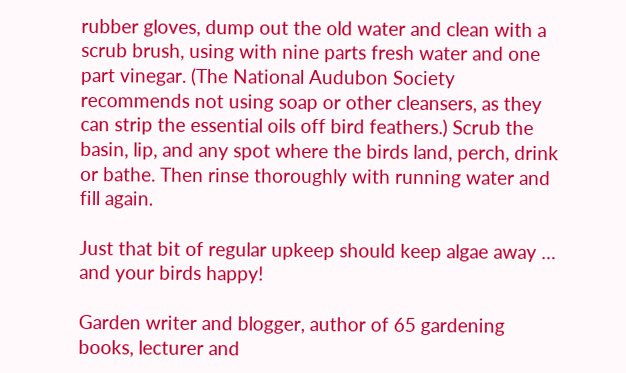rubber gloves, dump out the old water and clean with a scrub brush, using with nine parts fresh water and one part vinegar. (The National Audubon Society recommends not using soap or other cleansers, as they can strip the essential oils off bird feathers.) Scrub the basin, lip, and any spot where the birds land, perch, drink or bathe. Then rinse thoroughly with running water and fill again.

Just that bit of regular upkeep should keep algae away … and your birds happy!

Garden writer and blogger, author of 65 gardening books, lecturer and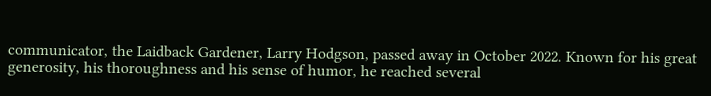communicator, the Laidback Gardener, Larry Hodgson, passed away in October 2022. Known for his great generosity, his thoroughness and his sense of humor, he reached several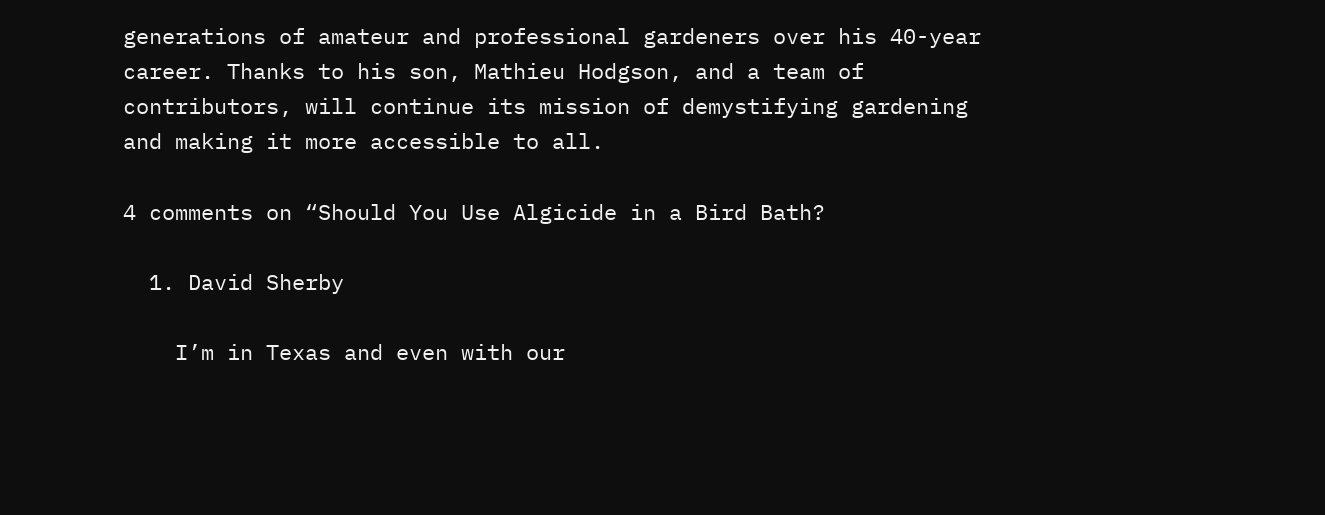generations of amateur and professional gardeners over his 40-year career. Thanks to his son, Mathieu Hodgson, and a team of contributors, will continue its mission of demystifying gardening and making it more accessible to all.

4 comments on “Should You Use Algicide in a Bird Bath?

  1. David Sherby

    I’m in Texas and even with our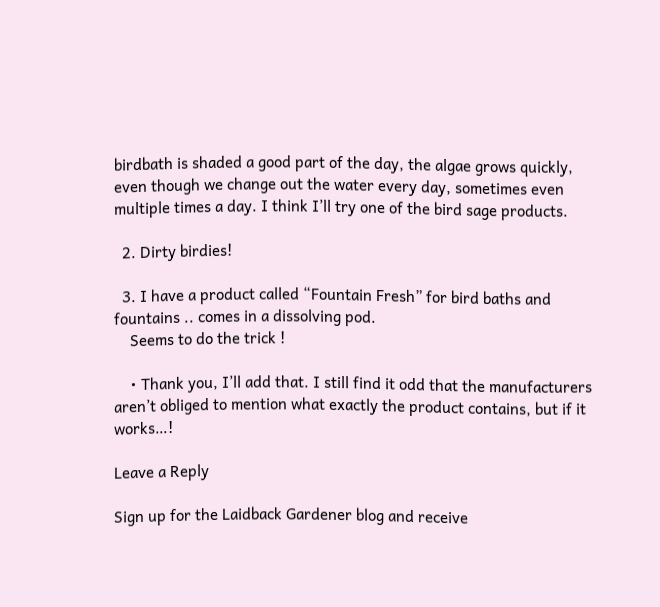birdbath is shaded a good part of the day, the algae grows quickly, even though we change out the water every day, sometimes even multiple times a day. I think I’ll try one of the bird sage products.

  2. Dirty birdies!

  3. I have a product called “Fountain Fresh” for bird baths and fountains .. comes in a dissolving pod.
    Seems to do the trick !

    • Thank you, I’ll add that. I still find it odd that the manufacturers aren’t obliged to mention what exactly the product contains, but if it works…!

Leave a Reply

Sign up for the Laidback Gardener blog and receive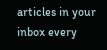articles in your inbox every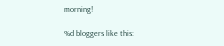morning!

%d bloggers like this: